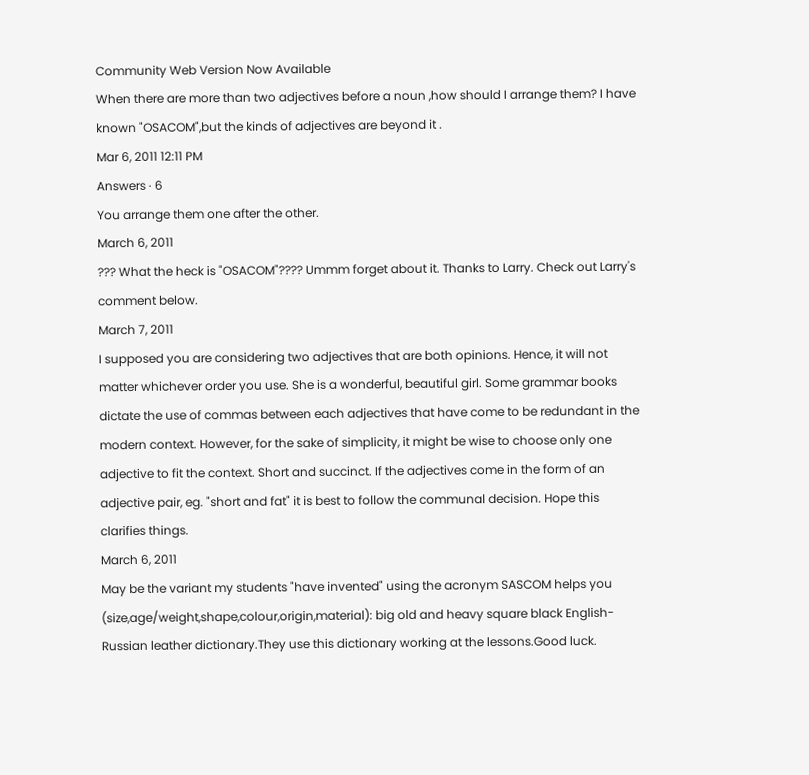Community Web Version Now Available
When there are more than two adjectives before a noun ,how should I arrange them? I have known "OSACOM",but the kinds of adjectives are beyond it .
Mar 6, 2011 12:11 PM
Answers · 6
You arrange them one after the other.
March 6, 2011
??? What the heck is "OSACOM"???? Ummm forget about it. Thanks to Larry. Check out Larry's comment below.
March 7, 2011
I supposed you are considering two adjectives that are both opinions. Hence, it will not matter whichever order you use. She is a wonderful, beautiful girl. Some grammar books dictate the use of commas between each adjectives that have come to be redundant in the modern context. However, for the sake of simplicity, it might be wise to choose only one adjective to fit the context. Short and succinct. If the adjectives come in the form of an adjective pair, eg. "short and fat" it is best to follow the communal decision. Hope this clarifies things.
March 6, 2011
May be the variant my students "have invented" using the acronym SASCOM helps you (size,age/weight,shape,colour,origin,material): big old and heavy square black English-Russian leather dictionary.They use this dictionary working at the lessons.Good luck.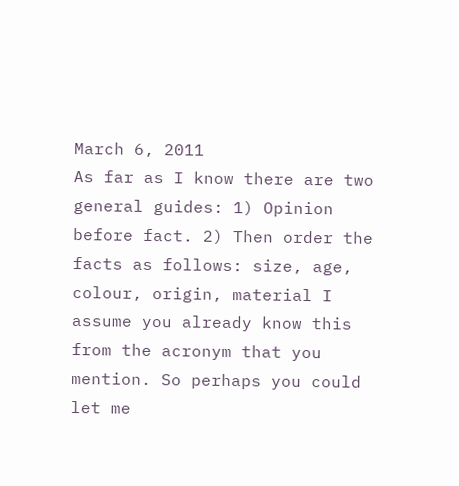March 6, 2011
As far as I know there are two general guides: 1) Opinion before fact. 2) Then order the facts as follows: size, age, colour, origin, material I assume you already know this from the acronym that you mention. So perhaps you could let me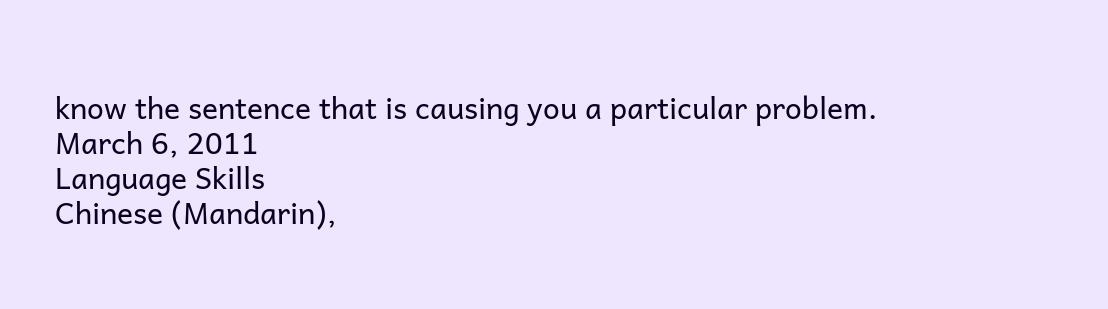know the sentence that is causing you a particular problem.
March 6, 2011
Language Skills
Chinese (Mandarin),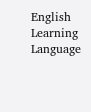English
Learning Language